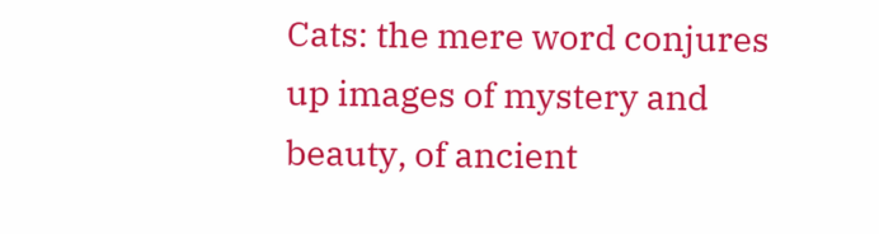Cats: the mere word conjures up images of mystery and beauty, of ancient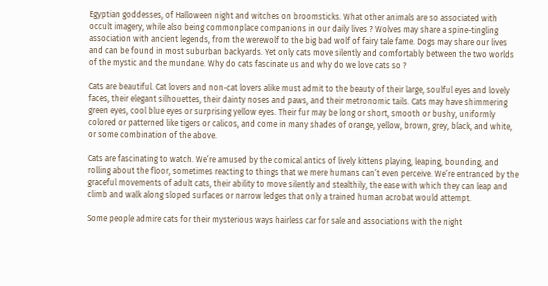Egyptian goddesses, of Halloween night and witches on broomsticks. What other animals are so associated with occult imagery, while also being commonplace companions in our daily lives ? Wolves may share a spine-tingling association with ancient legends, from the werewolf to the big bad wolf of fairy tale fame. Dogs may share our lives and can be found in most suburban backyards. Yet only cats move silently and comfortably between the two worlds of the mystic and the mundane. Why do cats fascinate us and why do we love cats so ?

Cats are beautiful. Cat lovers and non-cat lovers alike must admit to the beauty of their large, soulful eyes and lovely faces, their elegant silhouettes, their dainty noses and paws, and their metronomic tails. Cats may have shimmering green eyes, cool blue eyes or surprising yellow eyes. Their fur may be long or short, smooth or bushy, uniformly colored or patterned like tigers or calicos, and come in many shades of orange, yellow, brown, grey, black, and white, or some combination of the above.

Cats are fascinating to watch. We’re amused by the comical antics of lively kittens playing, leaping, bounding, and rolling about the floor, sometimes reacting to things that we mere humans can’t even perceive. We’re entranced by the graceful movements of adult cats, their ability to move silently and stealthily, the ease with which they can leap and climb and walk along sloped surfaces or narrow ledges that only a trained human acrobat would attempt.

Some people admire cats for their mysterious ways hairless car for sale and associations with the night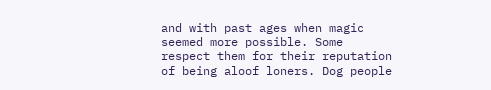and with past ages when magic seemed more possible. Some respect them for their reputation of being aloof loners. Dog people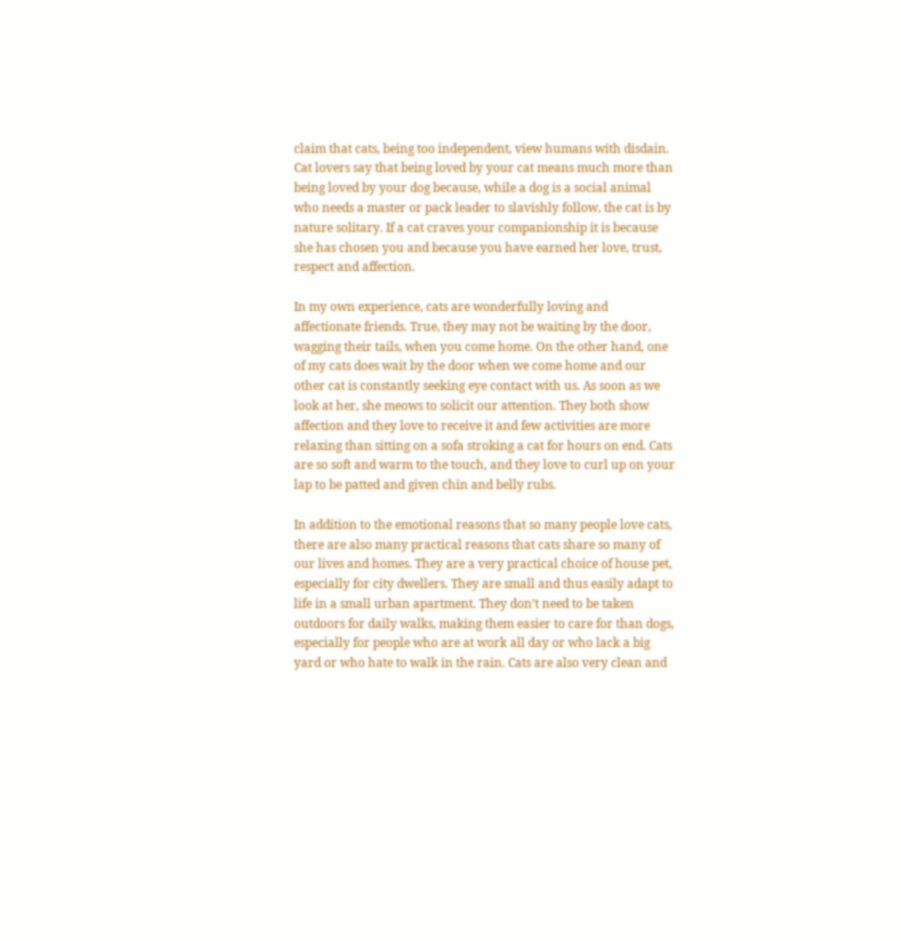claim that cats, being too independent, view humans with disdain. Cat lovers say that being loved by your cat means much more than being loved by your dog because, while a dog is a social animal who needs a master or pack leader to slavishly follow, the cat is by nature solitary. If a cat craves your companionship it is because she has chosen you and because you have earned her love, trust, respect and affection.

In my own experience, cats are wonderfully loving and affectionate friends. True, they may not be waiting by the door, wagging their tails, when you come home. On the other hand, one of my cats does wait by the door when we come home and our other cat is constantly seeking eye contact with us. As soon as we look at her, she meows to solicit our attention. They both show affection and they love to receive it and few activities are more relaxing than sitting on a sofa stroking a cat for hours on end. Cats are so soft and warm to the touch, and they love to curl up on your lap to be patted and given chin and belly rubs.

In addition to the emotional reasons that so many people love cats, there are also many practical reasons that cats share so many of our lives and homes. They are a very practical choice of house pet, especially for city dwellers. They are small and thus easily adapt to life in a small urban apartment. They don’t need to be taken outdoors for daily walks, making them easier to care for than dogs, especially for people who are at work all day or who lack a big yard or who hate to walk in the rain. Cats are also very clean and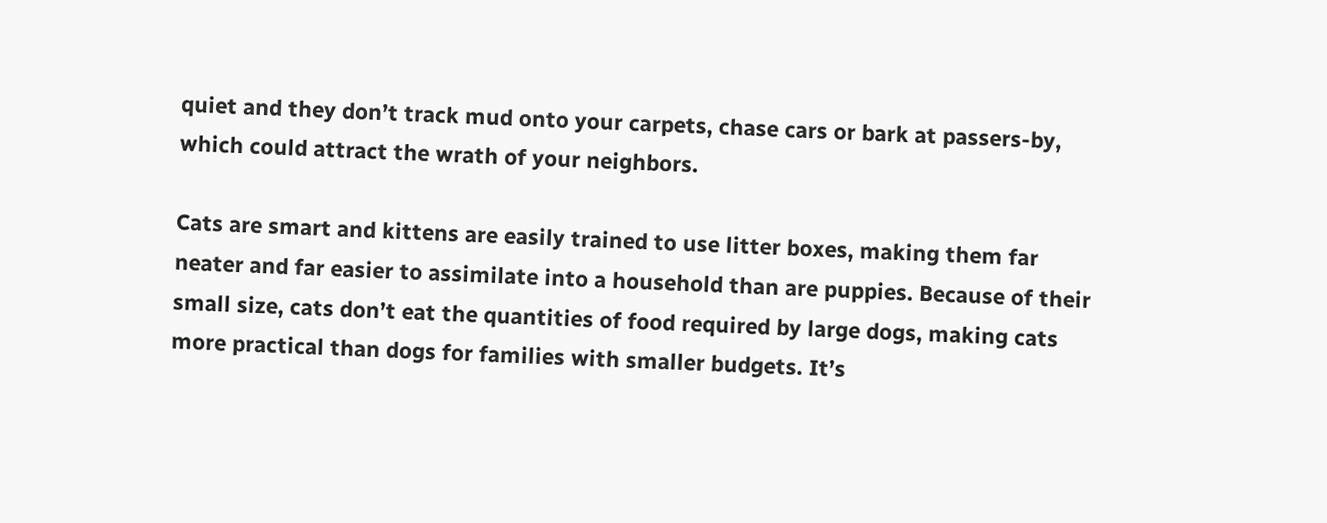quiet and they don’t track mud onto your carpets, chase cars or bark at passers-by, which could attract the wrath of your neighbors.

Cats are smart and kittens are easily trained to use litter boxes, making them far neater and far easier to assimilate into a household than are puppies. Because of their small size, cats don’t eat the quantities of food required by large dogs, making cats more practical than dogs for families with smaller budgets. It’s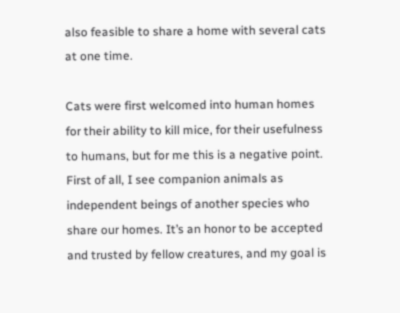also feasible to share a home with several cats at one time.

Cats were first welcomed into human homes for their ability to kill mice, for their usefulness to humans, but for me this is a negative point. First of all, I see companion animals as independent beings of another species who share our homes. It’s an honor to be accepted and trusted by fellow creatures, and my goal is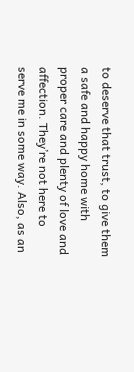to deserve that trust, to give them a safe and happy home with proper care and plenty of love and affection. They’re not here to serve me in some way. Also, as an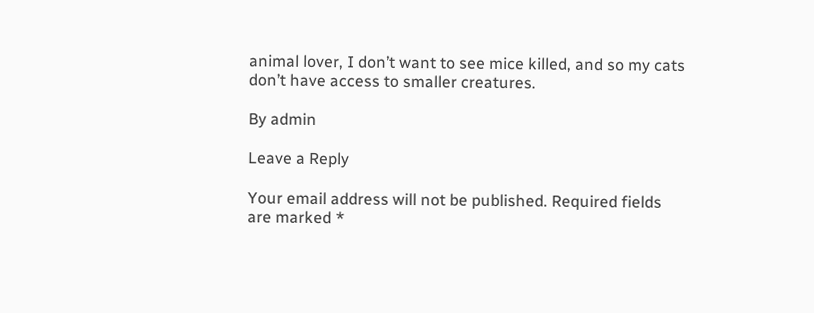animal lover, I don’t want to see mice killed, and so my cats don’t have access to smaller creatures.

By admin

Leave a Reply

Your email address will not be published. Required fields are marked *